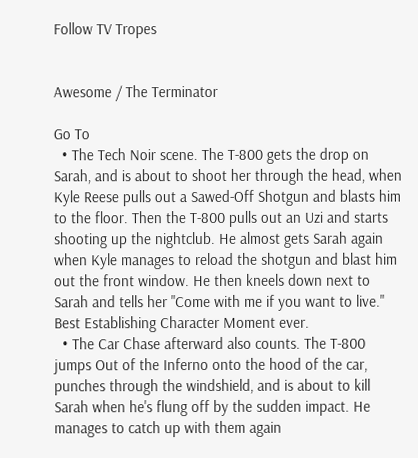Follow TV Tropes


Awesome / The Terminator

Go To
  • The Tech Noir scene. The T-800 gets the drop on Sarah, and is about to shoot her through the head, when Kyle Reese pulls out a Sawed-Off Shotgun and blasts him to the floor. Then the T-800 pulls out an Uzi and starts shooting up the nightclub. He almost gets Sarah again when Kyle manages to reload the shotgun and blast him out the front window. He then kneels down next to Sarah and tells her "Come with me if you want to live." Best Establishing Character Moment ever.
  • The Car Chase afterward also counts. The T-800 jumps Out of the Inferno onto the hood of the car, punches through the windshield, and is about to kill Sarah when he's flung off by the sudden impact. He manages to catch up with them again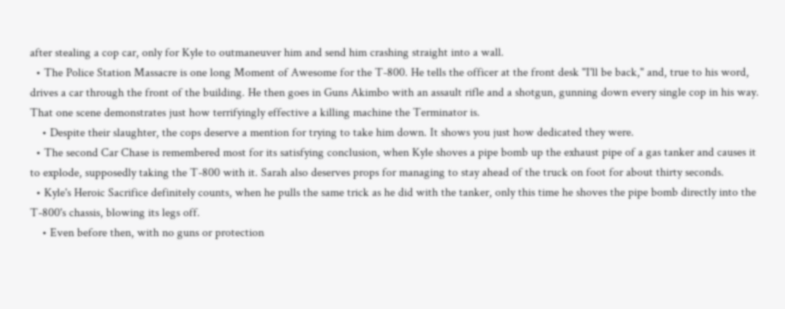after stealing a cop car, only for Kyle to outmaneuver him and send him crashing straight into a wall.
  • The Police Station Massacre is one long Moment of Awesome for the T-800. He tells the officer at the front desk "I'll be back," and, true to his word, drives a car through the front of the building. He then goes in Guns Akimbo with an assault rifle and a shotgun, gunning down every single cop in his way. That one scene demonstrates just how terrifyingly effective a killing machine the Terminator is.
    • Despite their slaughter, the cops deserve a mention for trying to take him down. It shows you just how dedicated they were.
  • The second Car Chase is remembered most for its satisfying conclusion, when Kyle shoves a pipe bomb up the exhaust pipe of a gas tanker and causes it to explode, supposedly taking the T-800 with it. Sarah also deserves props for managing to stay ahead of the truck on foot for about thirty seconds.
  • Kyle's Heroic Sacrifice definitely counts, when he pulls the same trick as he did with the tanker, only this time he shoves the pipe bomb directly into the T-800's chassis, blowing its legs off.
    • Even before then, with no guns or protection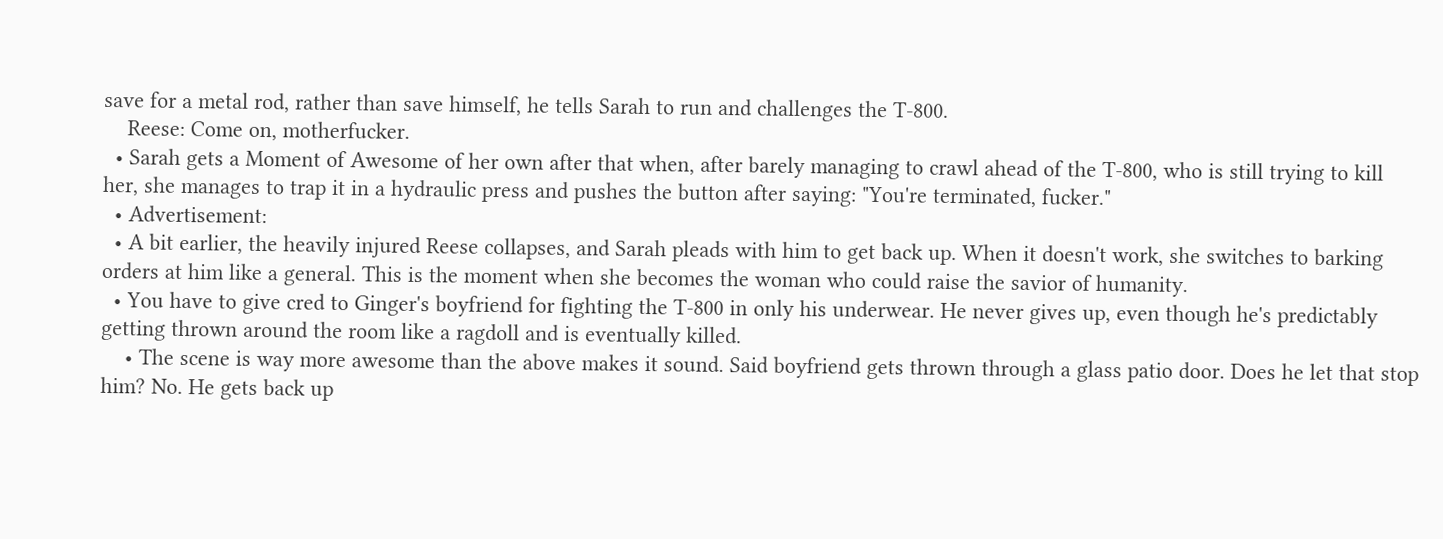save for a metal rod, rather than save himself, he tells Sarah to run and challenges the T-800.
    Reese: Come on, motherfucker.
  • Sarah gets a Moment of Awesome of her own after that when, after barely managing to crawl ahead of the T-800, who is still trying to kill her, she manages to trap it in a hydraulic press and pushes the button after saying: "You're terminated, fucker."
  • Advertisement:
  • A bit earlier, the heavily injured Reese collapses, and Sarah pleads with him to get back up. When it doesn't work, she switches to barking orders at him like a general. This is the moment when she becomes the woman who could raise the savior of humanity.
  • You have to give cred to Ginger's boyfriend for fighting the T-800 in only his underwear. He never gives up, even though he's predictably getting thrown around the room like a ragdoll and is eventually killed.
    • The scene is way more awesome than the above makes it sound. Said boyfriend gets thrown through a glass patio door. Does he let that stop him? No. He gets back up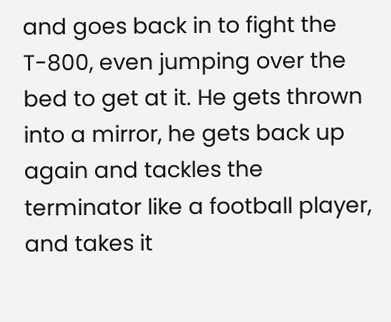and goes back in to fight the T-800, even jumping over the bed to get at it. He gets thrown into a mirror, he gets back up again and tackles the terminator like a football player, and takes it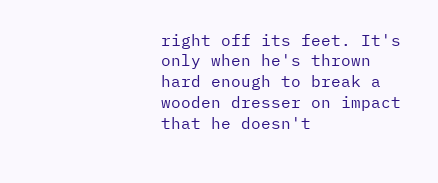right off its feet. It's only when he's thrown hard enough to break a wooden dresser on impact that he doesn't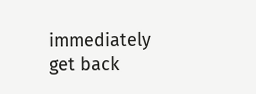immediately get back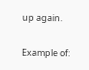up again.


Example of: